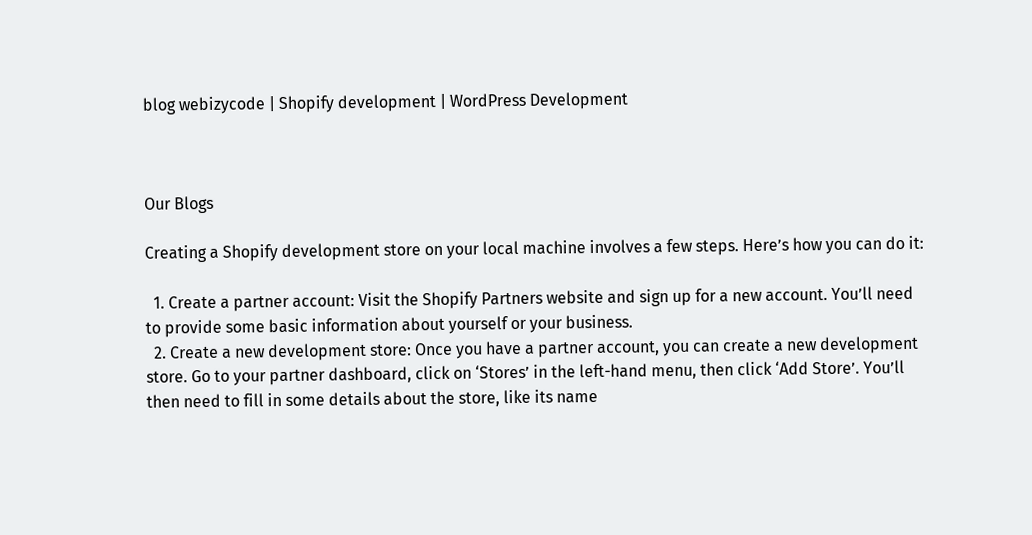blog webizycode | Shopify development | WordPress Development



Our Blogs

Creating a Shopify development store on your local machine involves a few steps. Here’s how you can do it:

  1. Create a partner account: Visit the Shopify Partners website and sign up for a new account. You’ll need to provide some basic information about yourself or your business.
  2. Create a new development store: Once you have a partner account, you can create a new development store. Go to your partner dashboard, click on ‘Stores’ in the left-hand menu, then click ‘Add Store’. You’ll then need to fill in some details about the store, like its name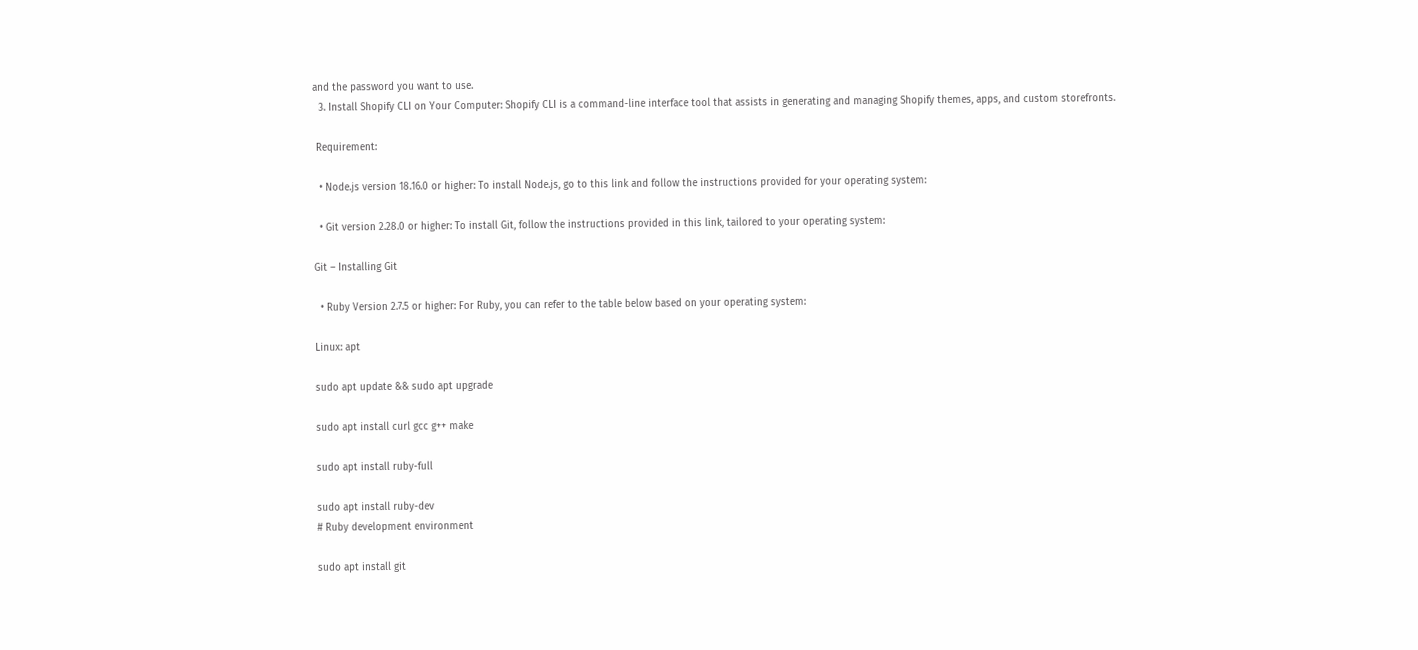and the password you want to use.
  3. Install Shopify CLI on Your Computer: Shopify CLI is a command-line interface tool that assists in generating and managing Shopify themes, apps, and custom storefronts.

 Requirement:

  • Node.js version 18.16.0 or higher: To install Node.js, go to this link and follow the instructions provided for your operating system:

  • Git version 2.28.0 or higher: To install Git, follow the instructions provided in this link, tailored to your operating system:

Git – Installing Git

  • Ruby Version 2.7.5 or higher: For Ruby, you can refer to the table below based on your operating system:

Linux: apt

sudo apt update && sudo apt upgrade

sudo apt install curl gcc g++ make

sudo apt install ruby-full

sudo apt install ruby-dev
# Ruby development environment

sudo apt install git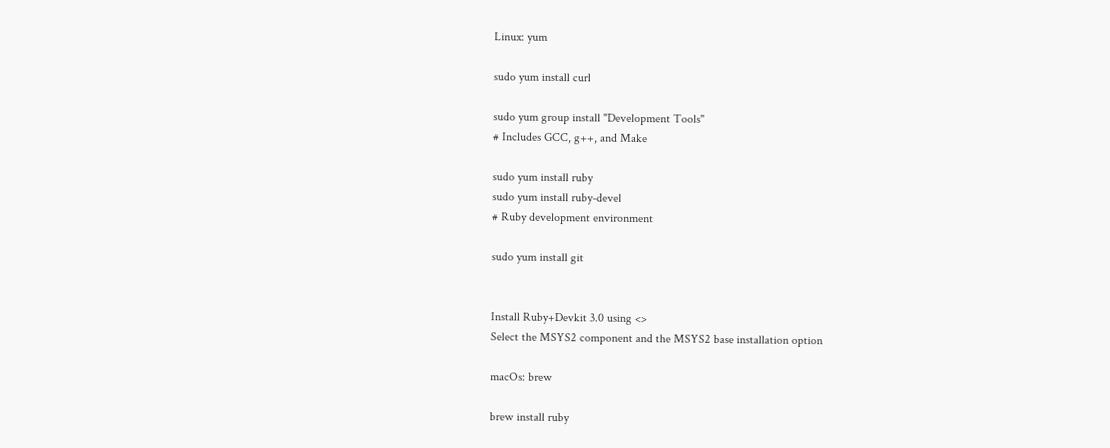Linux: yum

sudo yum install curl

sudo yum group install "Development Tools"
# Includes GCC, g++, and Make

sudo yum install ruby
sudo yum install ruby-devel
# Ruby development environment

sudo yum install git


Install Ruby+Devkit 3.0 using <>
Select the MSYS2 component and the MSYS2 base installation option

macOs: brew

brew install ruby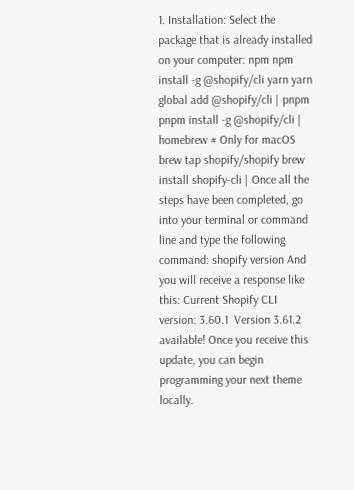1. Installation: Select the package that is already installed on your computer: npm npm install -g @shopify/cli yarn yarn global add @shopify/cli | pnpm pnpm install -g @shopify/cli | homebrew # Only for macOS brew tap shopify/shopify brew install shopify-cli | Once all the steps have been completed, go into your terminal or command line and type the following command: shopify version And you will receive a response like this: Current Shopify CLI version: 3.60.1  Version 3.61.2 available! Once you receive this update, you can begin programming your next theme locally.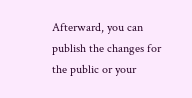Afterward, you can publish the changes for the public or your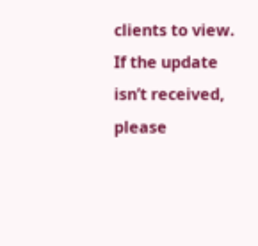clients to view. If the update isn’t received, please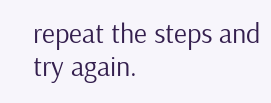repeat the steps and try again.